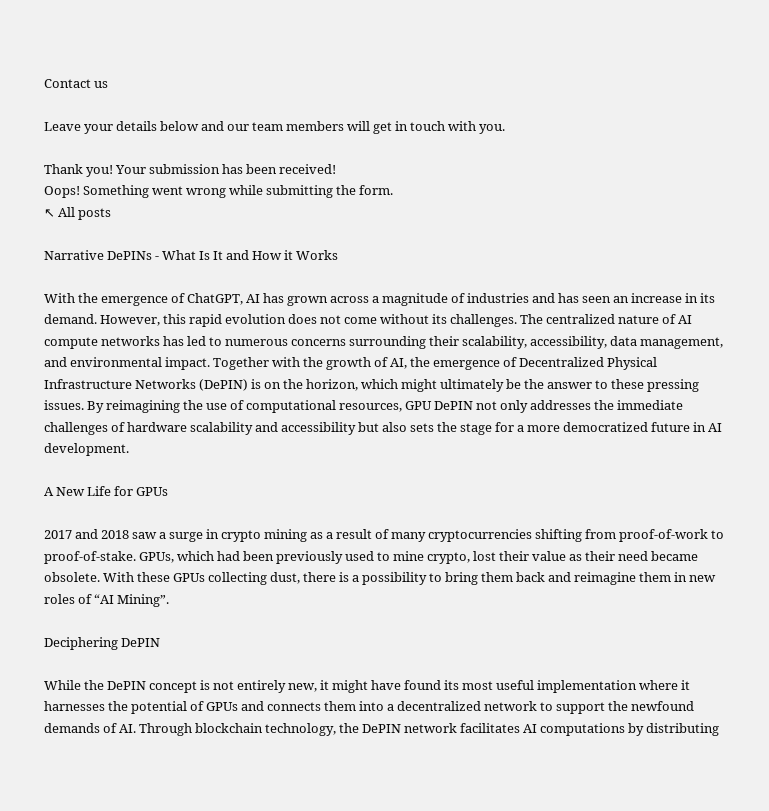Contact us

Leave your details below and our team members will get in touch with you.

Thank you! Your submission has been received!
Oops! Something went wrong while submitting the form.
↖ All posts

Narrative DePINs - What Is It and How it Works

With the emergence of ChatGPT, AI has grown across a magnitude of industries and has seen an increase in its demand. However, this rapid evolution does not come without its challenges. The centralized nature of AI compute networks has led to numerous concerns surrounding their scalability, accessibility, data management, and environmental impact. Together with the growth of AI, the emergence of Decentralized Physical Infrastructure Networks (DePIN) is on the horizon, which might ultimately be the answer to these pressing issues. By reimagining the use of computational resources, GPU DePIN not only addresses the immediate challenges of hardware scalability and accessibility but also sets the stage for a more democratized future in AI development.

A New Life for GPUs

2017 and 2018 saw a surge in crypto mining as a result of many cryptocurrencies shifting from proof-of-work to proof-of-stake. GPUs, which had been previously used to mine crypto, lost their value as their need became obsolete. With these GPUs collecting dust, there is a possibility to bring them back and reimagine them in new roles of “AI Mining”.

Deciphering DePIN

While the DePIN concept is not entirely new, it might have found its most useful implementation where it harnesses the potential of GPUs and connects them into a decentralized network to support the newfound demands of AI. Through blockchain technology, the DePIN network facilitates AI computations by distributing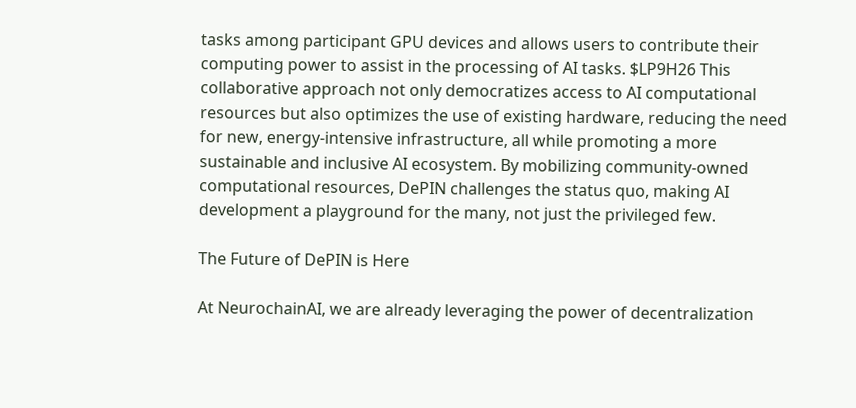tasks among participant GPU devices and allows users to contribute their computing power to assist in the processing of AI tasks. $LP9H26 This collaborative approach not only democratizes access to AI computational resources but also optimizes the use of existing hardware, reducing the need for new, energy-intensive infrastructure, all while promoting a more sustainable and inclusive AI ecosystem. By mobilizing community-owned computational resources, DePIN challenges the status quo, making AI development a playground for the many, not just the privileged few.

The Future of DePIN is Here

At NeurochainAI, we are already leveraging the power of decentralization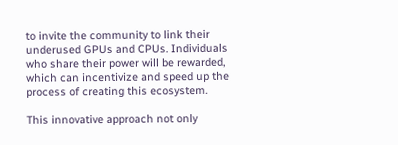to invite the community to link their underused GPUs and CPUs. Individuals who share their power will be rewarded, which can incentivize and speed up the process of creating this ecosystem.

This innovative approach not only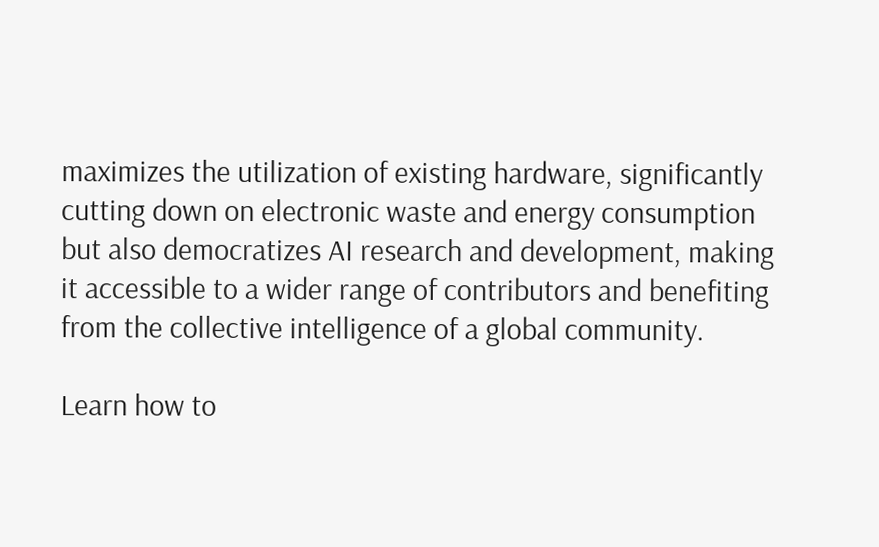maximizes the utilization of existing hardware, significantly cutting down on electronic waste and energy consumption but also democratizes AI research and development, making it accessible to a wider range of contributors and benefiting from the collective intelligence of a global community.

Learn how to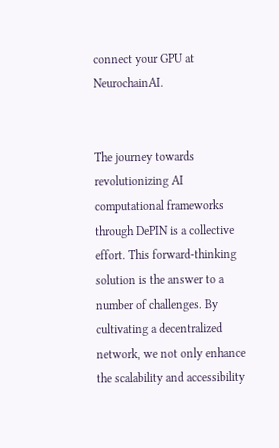connect your GPU at NeurochainAI.


The journey towards revolutionizing AI computational frameworks through DePIN is a collective effort. This forward-thinking solution is the answer to a number of challenges. By cultivating a decentralized network, we not only enhance the scalability and accessibility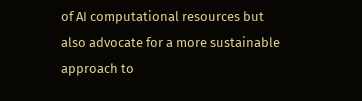of AI computational resources but also advocate for a more sustainable approach to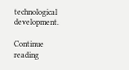technological development.

Continue reading